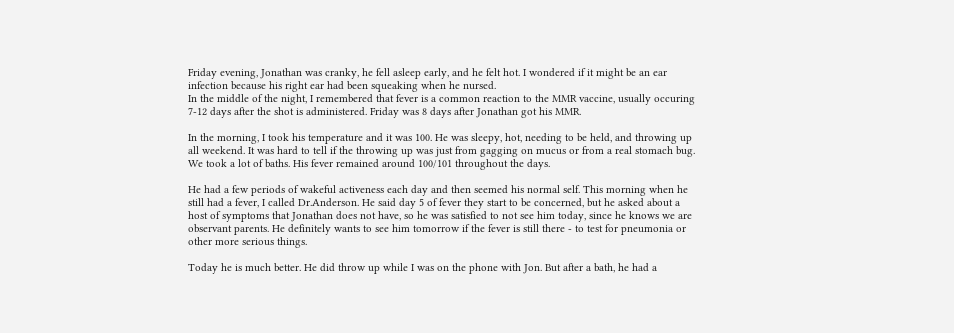Friday evening, Jonathan was cranky, he fell asleep early, and he felt hot. I wondered if it might be an ear infection because his right ear had been squeaking when he nursed.
In the middle of the night, I remembered that fever is a common reaction to the MMR vaccine, usually occuring 7-12 days after the shot is administered. Friday was 8 days after Jonathan got his MMR.

In the morning, I took his temperature and it was 100. He was sleepy, hot, needing to be held, and throwing up all weekend. It was hard to tell if the throwing up was just from gagging on mucus or from a real stomach bug. We took a lot of baths. His fever remained around 100/101 throughout the days.

He had a few periods of wakeful activeness each day and then seemed his normal self. This morning when he still had a fever, I called Dr.Anderson. He said day 5 of fever they start to be concerned, but he asked about a host of symptoms that Jonathan does not have, so he was satisfied to not see him today, since he knows we are observant parents. He definitely wants to see him tomorrow if the fever is still there - to test for pneumonia or other more serious things.

Today he is much better. He did throw up while I was on the phone with Jon. But after a bath, he had a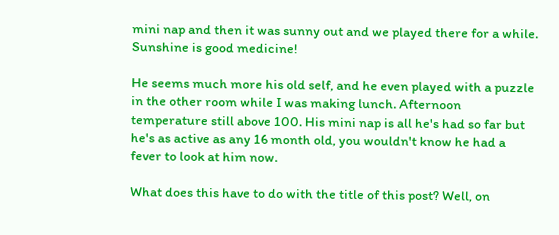mini nap and then it was sunny out and we played there for a while. Sunshine is good medicine!

He seems much more his old self, and he even played with a puzzle in the other room while I was making lunch. Afternoon temperature still above 100. His mini nap is all he's had so far but he's as active as any 16 month old, you wouldn't know he had a fever to look at him now.

What does this have to do with the title of this post? Well, on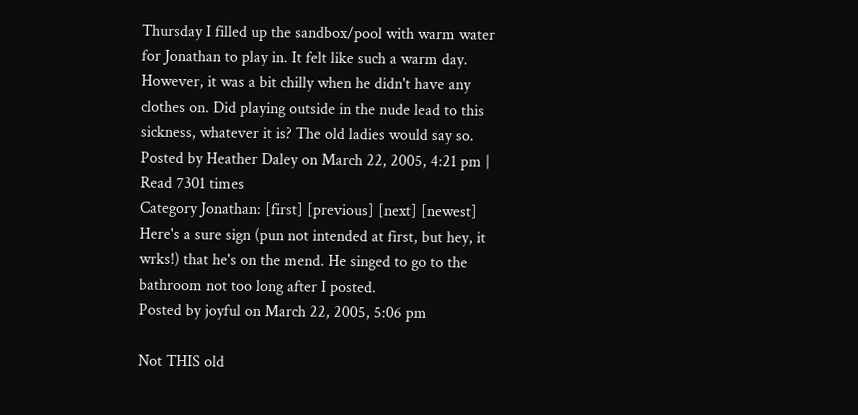Thursday I filled up the sandbox/pool with warm water for Jonathan to play in. It felt like such a warm day. However, it was a bit chilly when he didn't have any clothes on. Did playing outside in the nude lead to this sickness, whatever it is? The old ladies would say so.
Posted by Heather Daley on March 22, 2005, 4:21 pm | Read 7301 times
Category Jonathan: [first] [previous] [next] [newest]
Here's a sure sign (pun not intended at first, but hey, it wrks!) that he's on the mend. He singed to go to the bathroom not too long after I posted.
Posted by joyful on March 22, 2005, 5:06 pm

Not THIS old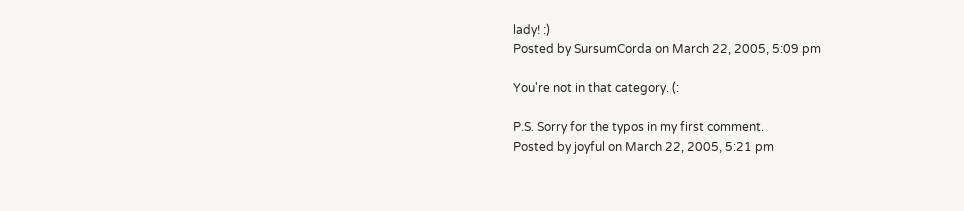lady! :)
Posted by SursumCorda on March 22, 2005, 5:09 pm

You're not in that category. (:

P.S. Sorry for the typos in my first comment.
Posted by joyful on March 22, 2005, 5:21 pm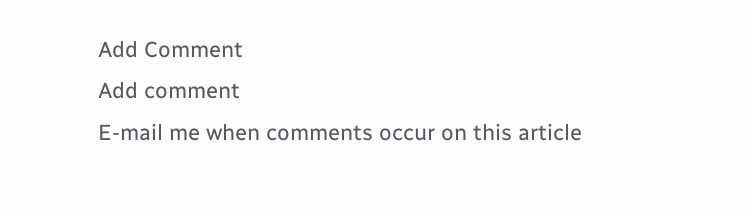Add Comment
Add comment
E-mail me when comments occur on this article